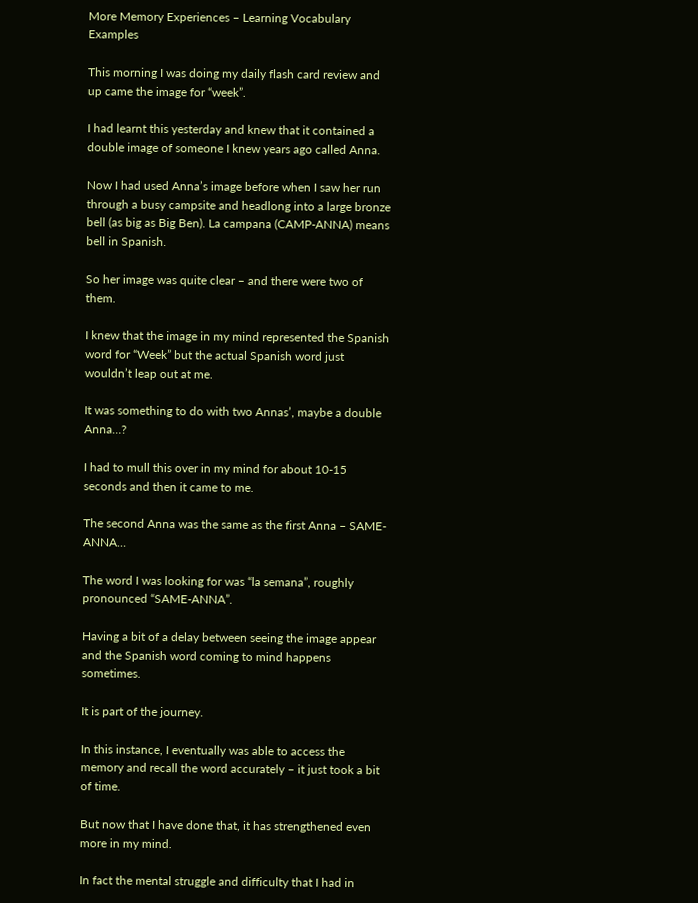More Memory Experiences – Learning Vocabulary Examples

This morning I was doing my daily flash card review and up came the image for “week”.

I had learnt this yesterday and knew that it contained a double image of someone I knew years ago called Anna.

Now I had used Anna’s image before when I saw her run through a busy campsite and headlong into a large bronze bell (as big as Big Ben). La campana (CAMP-ANNA) means bell in Spanish.

So her image was quite clear – and there were two of them.

I knew that the image in my mind represented the Spanish word for “Week” but the actual Spanish word just wouldn’t leap out at me.

It was something to do with two Annas’, maybe a double Anna…?

I had to mull this over in my mind for about 10-15 seconds and then it came to me.

The second Anna was the same as the first Anna – SAME-ANNA…

The word I was looking for was “la semana”, roughly pronounced “SAME-ANNA”.

Having a bit of a delay between seeing the image appear and the Spanish word coming to mind happens sometimes.

It is part of the journey.

In this instance, I eventually was able to access the memory and recall the word accurately – it just took a bit of time.

But now that I have done that, it has strengthened even more in my mind.

In fact the mental struggle and difficulty that I had in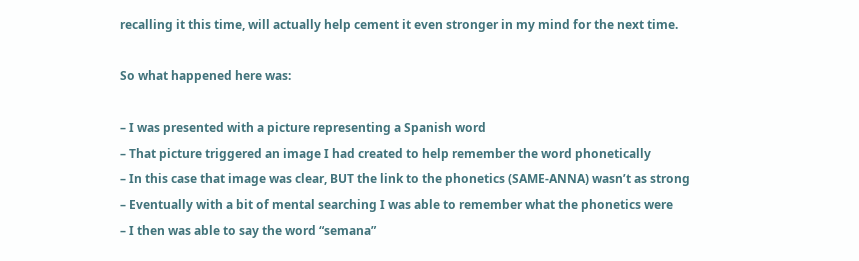recalling it this time, will actually help cement it even stronger in my mind for the next time.

So what happened here was:

– I was presented with a picture representing a Spanish word
– That picture triggered an image I had created to help remember the word phonetically
– In this case that image was clear, BUT the link to the phonetics (SAME-ANNA) wasn’t as strong
– Eventually with a bit of mental searching I was able to remember what the phonetics were
– I then was able to say the word “semana”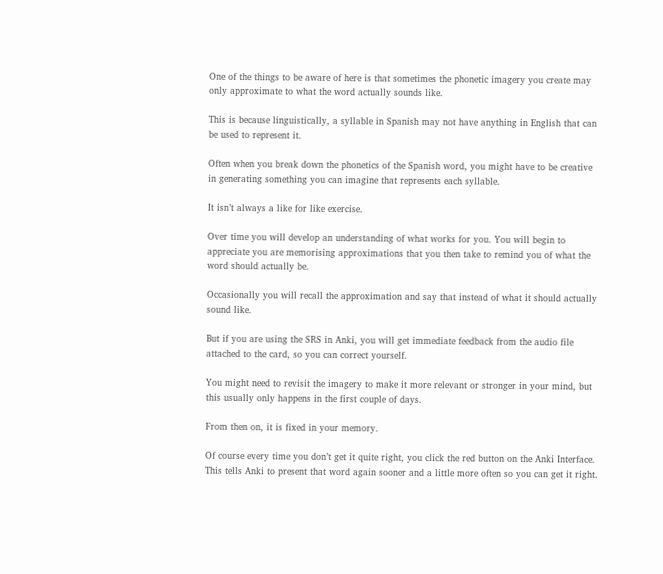One of the things to be aware of here is that sometimes the phonetic imagery you create may only approximate to what the word actually sounds like.

This is because linguistically, a syllable in Spanish may not have anything in English that can be used to represent it.

Often when you break down the phonetics of the Spanish word, you might have to be creative in generating something you can imagine that represents each syllable.

It isn’t always a like for like exercise.

Over time you will develop an understanding of what works for you. You will begin to appreciate you are memorising approximations that you then take to remind you of what the word should actually be.

Occasionally you will recall the approximation and say that instead of what it should actually sound like.

But if you are using the SRS in Anki, you will get immediate feedback from the audio file attached to the card, so you can correct yourself.

You might need to revisit the imagery to make it more relevant or stronger in your mind, but this usually only happens in the first couple of days.

From then on, it is fixed in your memory.

Of course every time you don’t get it quite right, you click the red button on the Anki Interface. This tells Anki to present that word again sooner and a little more often so you can get it right.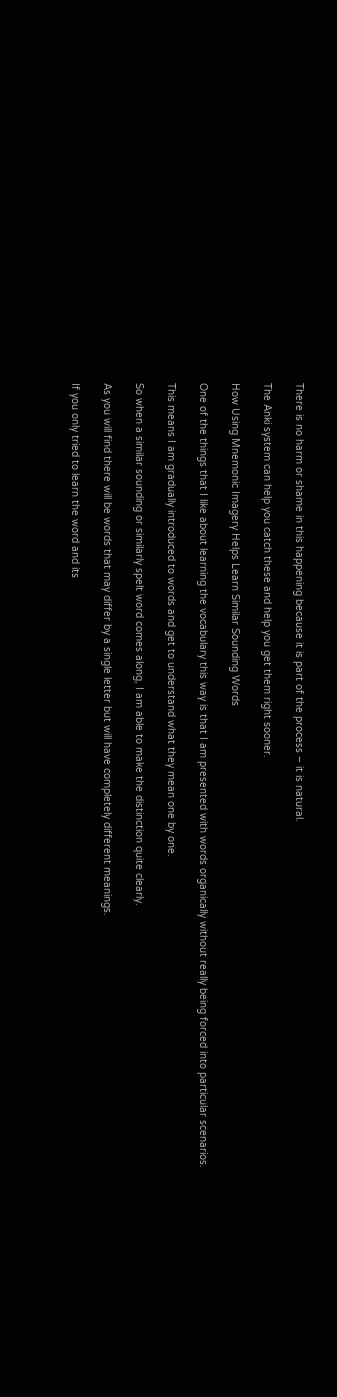There is no harm or shame in this happening because it is part of the process – it is natural.

The Anki system can help you catch these and help you get them right sooner.

How Using Mnemonic Imagery Helps Learn Similar Sounding Words

One of the things that I like about learning the vocabulary this way is that I am presented with words organically without really being forced into particular scenarios.

This means I am gradually introduced to words and get to understand what they mean one by one.

So when a similar sounding or similarly spelt word comes along, I am able to make the distinction quite clearly.

As you will find there will be words that may differ by a single letter but will have completely different meanings.

If you only tried to learn the word and its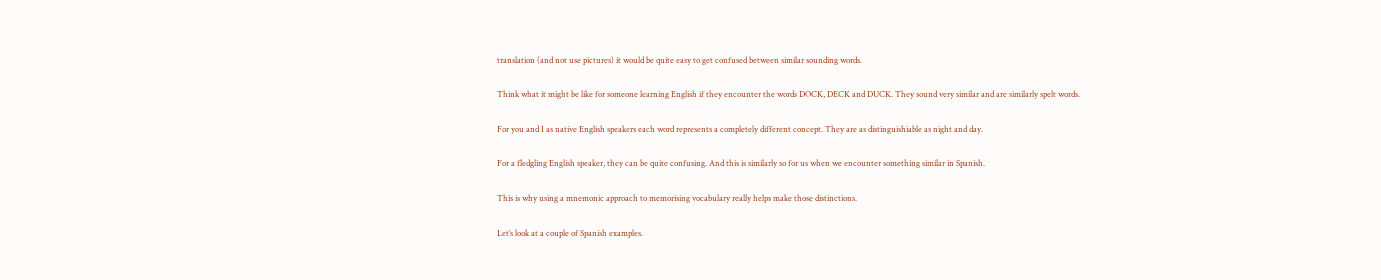translation (and not use pictures) it would be quite easy to get confused between similar sounding words.

Think what it might be like for someone learning English if they encounter the words DOCK, DECK and DUCK. They sound very similar and are similarly spelt words.

For you and I as native English speakers each word represents a completely different concept. They are as distinguishiable as night and day.

For a fledgling English speaker, they can be quite confusing. And this is similarly so for us when we encounter something similar in Spanish.

This is why using a mnemonic approach to memorising vocabulary really helps make those distinctions.

Let’s look at a couple of Spanish examples.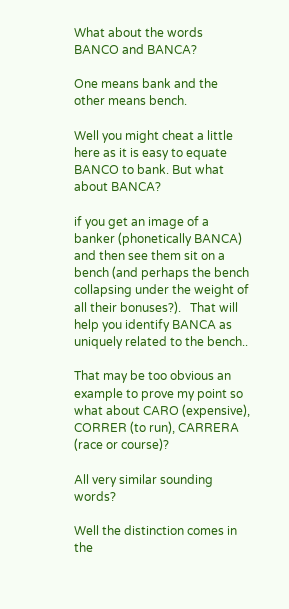What about the words BANCO and BANCA?

One means bank and the other means bench.

Well you might cheat a little here as it is easy to equate BANCO to bank. But what about BANCA?

if you get an image of a banker (phonetically BANCA) and then see them sit on a bench (and perhaps the bench collapsing under the weight of all their bonuses?).   That will help you identify BANCA as uniquely related to the bench..

That may be too obvious an example to prove my point so what about CARO (expensive), CORRER (to run), CARRERA (race or course)?

All very similar sounding words?

Well the distinction comes in the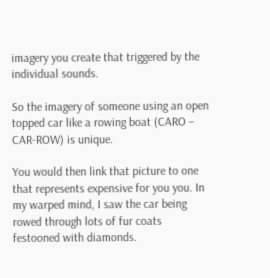imagery you create that triggered by the individual sounds.

So the imagery of someone using an open topped car like a rowing boat (CARO – CAR-ROW) is unique.

You would then link that picture to one that represents expensive for you you. In my warped mind, I saw the car being rowed through lots of fur coats festooned with diamonds.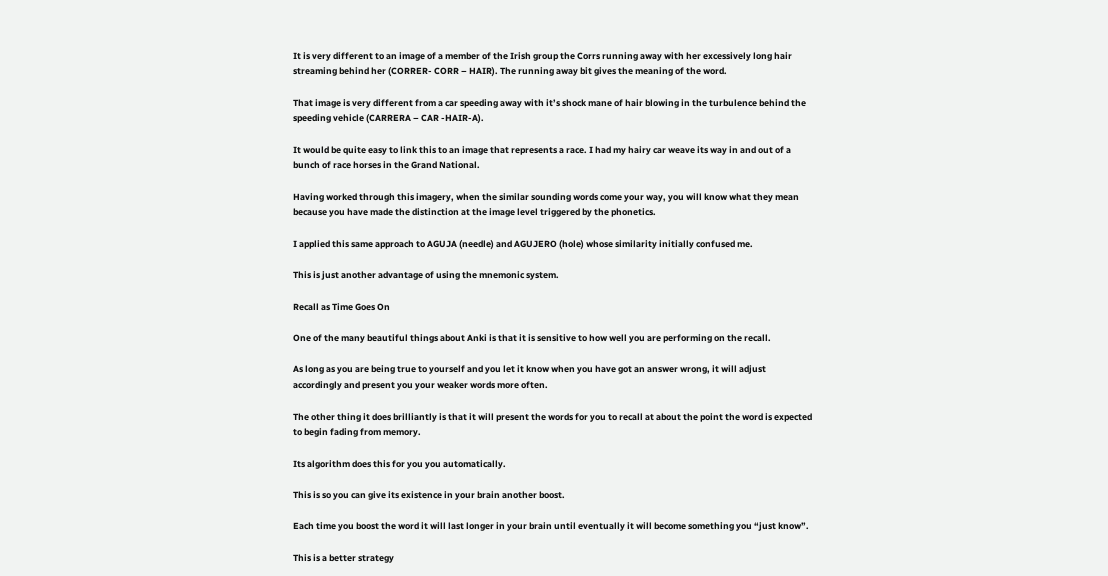It is very different to an image of a member of the Irish group the Corrs running away with her excessively long hair streaming behind her (CORRER- CORR – HAIR). The running away bit gives the meaning of the word.

That image is very different from a car speeding away with it’s shock mane of hair blowing in the turbulence behind the speeding vehicle (CARRERA – CAR -HAIR-A).

It would be quite easy to link this to an image that represents a race. I had my hairy car weave its way in and out of a bunch of race horses in the Grand National.

Having worked through this imagery, when the similar sounding words come your way, you will know what they mean because you have made the distinction at the image level triggered by the phonetics.

I applied this same approach to AGUJA (needle) and AGUJERO (hole) whose similarity initially confused me.

This is just another advantage of using the mnemonic system.

Recall as Time Goes On

One of the many beautiful things about Anki is that it is sensitive to how well you are performing on the recall.

As long as you are being true to yourself and you let it know when you have got an answer wrong, it will adjust accordingly and present you your weaker words more often.

The other thing it does brilliantly is that it will present the words for you to recall at about the point the word is expected to begin fading from memory.

Its algorithm does this for you you automatically.

This is so you can give its existence in your brain another boost.

Each time you boost the word it will last longer in your brain until eventually it will become something you “just know”.

This is a better strategy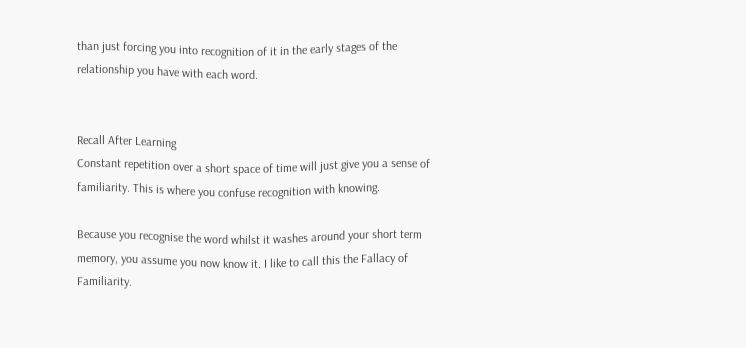than just forcing you into recognition of it in the early stages of the relationship you have with each word.


Recall After Learning
Constant repetition over a short space of time will just give you a sense of familiarity. This is where you confuse recognition with knowing.

Because you recognise the word whilst it washes around your short term memory, you assume you now know it. I like to call this the Fallacy of Familiarity.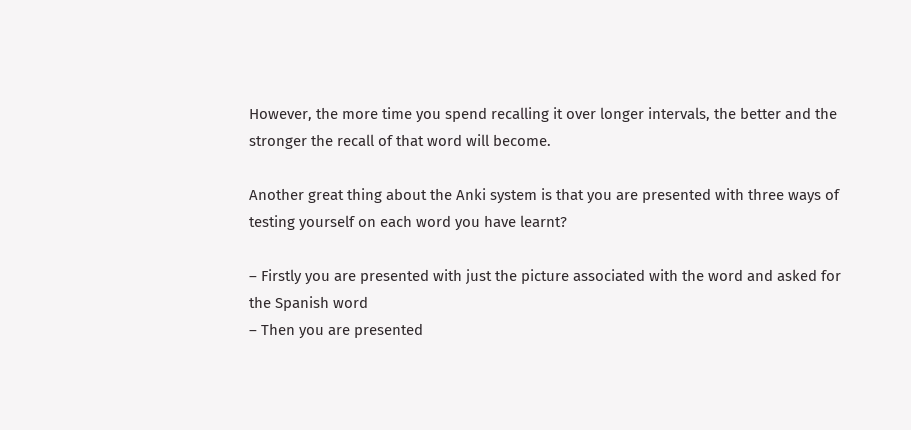However, the more time you spend recalling it over longer intervals, the better and the stronger the recall of that word will become.

Another great thing about the Anki system is that you are presented with three ways of testing yourself on each word you have learnt?

– Firstly you are presented with just the picture associated with the word and asked for the Spanish word
– Then you are presented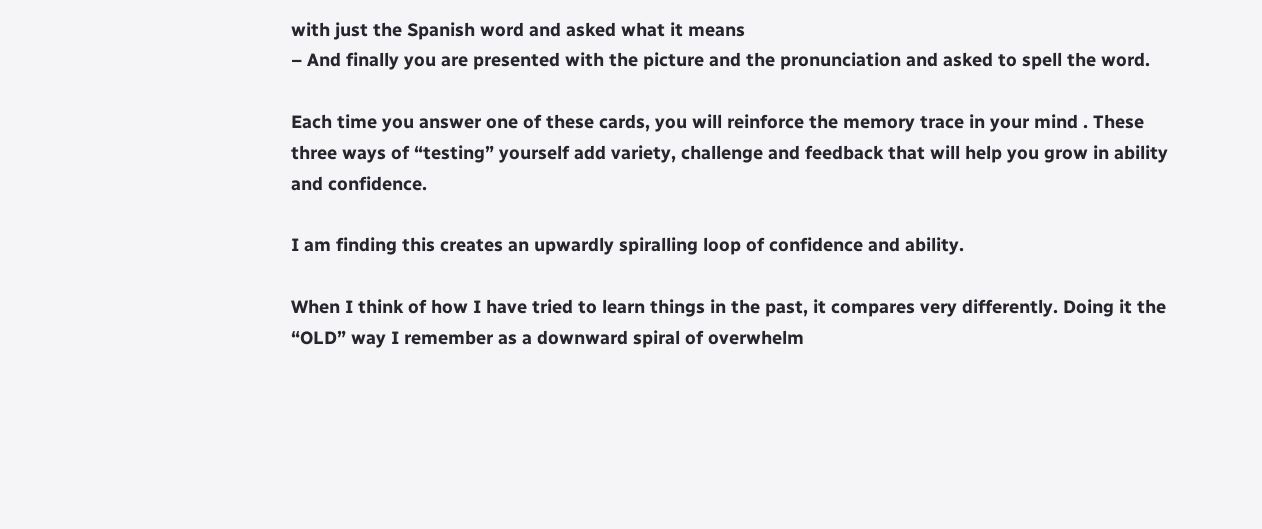with just the Spanish word and asked what it means
– And finally you are presented with the picture and the pronunciation and asked to spell the word.

Each time you answer one of these cards, you will reinforce the memory trace in your mind . These three ways of “testing” yourself add variety, challenge and feedback that will help you grow in ability and confidence.

I am finding this creates an upwardly spiralling loop of confidence and ability.

When I think of how I have tried to learn things in the past, it compares very differently. Doing it the “OLD” way I remember as a downward spiral of overwhelm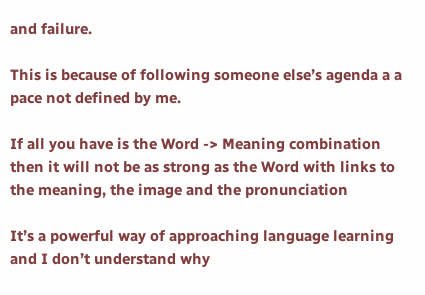and failure.

This is because of following someone else’s agenda a a pace not defined by me.

If all you have is the Word -> Meaning combination then it will not be as strong as the Word with links to the meaning, the image and the pronunciation

It’s a powerful way of approaching language learning and I don’t understand why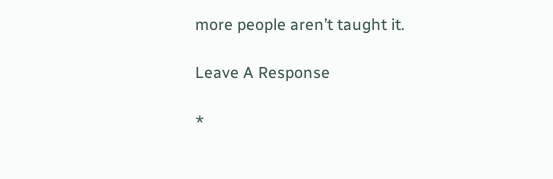more people aren’t taught it.

Leave A Response

*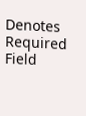Denotes Required Field